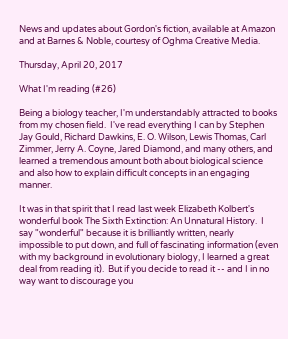News and updates about Gordon's fiction, available at Amazon and at Barnes & Noble, courtesy of Oghma Creative Media.

Thursday, April 20, 2017

What I'm reading (#26)

Being a biology teacher, I'm understandably attracted to books from my chosen field.  I've read everything I can by Stephen Jay Gould, Richard Dawkins, E. O. Wilson, Lewis Thomas, Carl Zimmer, Jerry A. Coyne, Jared Diamond, and many others, and learned a tremendous amount both about biological science and also how to explain difficult concepts in an engaging manner.

It was in that spirit that I read last week Elizabeth Kolbert's wonderful book The Sixth Extinction: An Unnatural History.  I say "wonderful" because it is brilliantly written, nearly impossible to put down, and full of fascinating information (even with my background in evolutionary biology, I learned a great deal from reading it).  But if you decide to read it -- and I in no way want to discourage you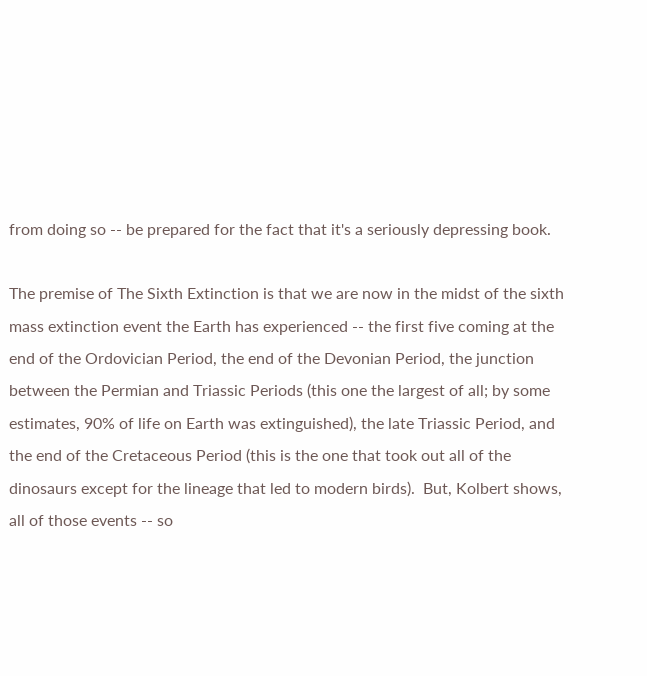from doing so -- be prepared for the fact that it's a seriously depressing book.

The premise of The Sixth Extinction is that we are now in the midst of the sixth mass extinction event the Earth has experienced -- the first five coming at the end of the Ordovician Period, the end of the Devonian Period, the junction between the Permian and Triassic Periods (this one the largest of all; by some estimates, 90% of life on Earth was extinguished), the late Triassic Period, and the end of the Cretaceous Period (this is the one that took out all of the dinosaurs except for the lineage that led to modern birds).  But, Kolbert shows, all of those events -- so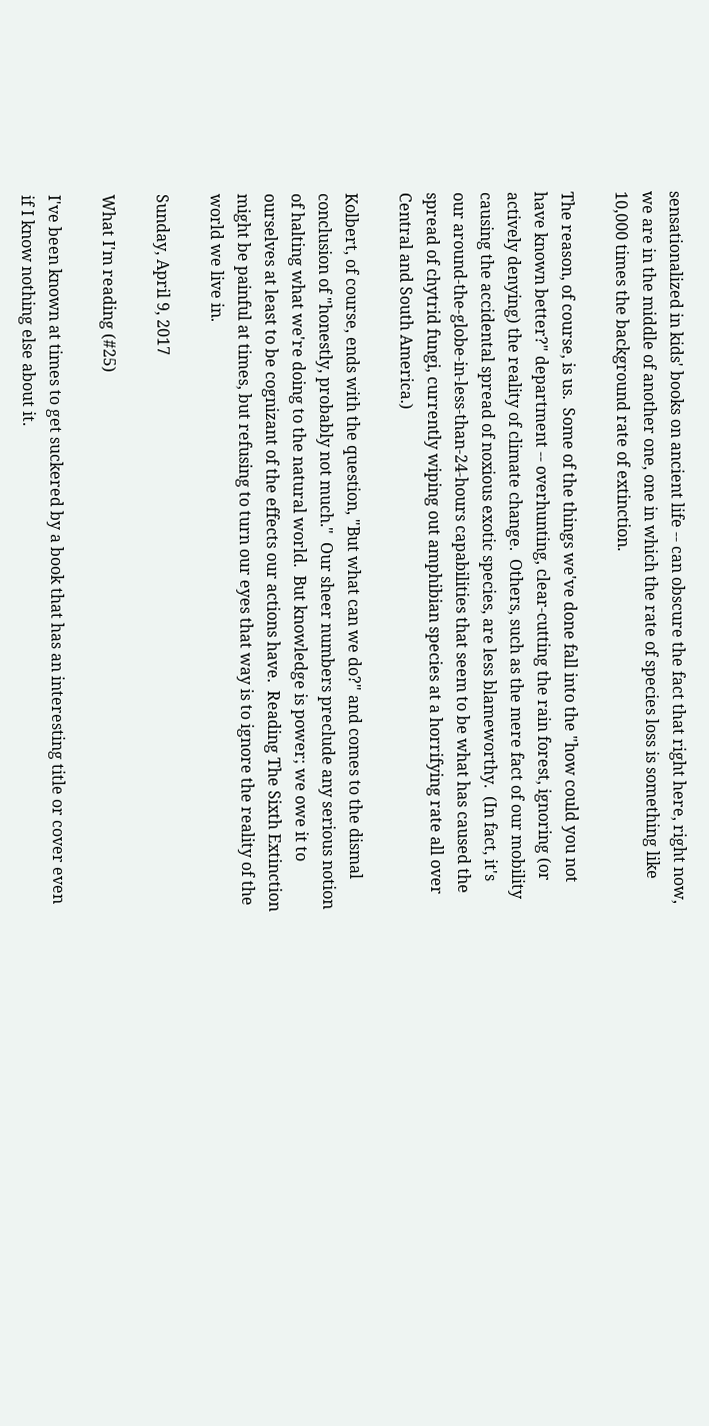sensationalized in kids' books on ancient life -- can obscure the fact that right here, right now, we are in the middle of another one, one in which the rate of species loss is something like 10,000 times the background rate of extinction.

The reason, of course, is us.  Some of the things we've done fall into the "how could you not have known better?" department -- overhunting, clear-cutting the rain forest, ignoring (or actively denying) the reality of climate change.  Others, such as the mere fact of our mobility causing the accidental spread of noxious exotic species, are less blameworthy.  (In fact, it's our around-the-globe-in-less-than-24-hours capabilities that seem to be what has caused the spread of chytrid fungi, currently wiping out amphibian species at a horrifying rate all over Central and South America.)

Kolbert, of course, ends with the question, "But what can we do?" and comes to the dismal conclusion of "honestly, probably not much."  Our sheer numbers preclude any serious notion of halting what we're doing to the natural world.  But knowledge is power; we owe it to ourselves at least to be cognizant of the effects our actions have.  Reading The Sixth Extinction might be painful at times, but refusing to turn our eyes that way is to ignore the reality of the world we live in.

Sunday, April 9, 2017

What I'm reading (#25)

I've been known at times to get suckered by a book that has an interesting title or cover even if I know nothing else about it.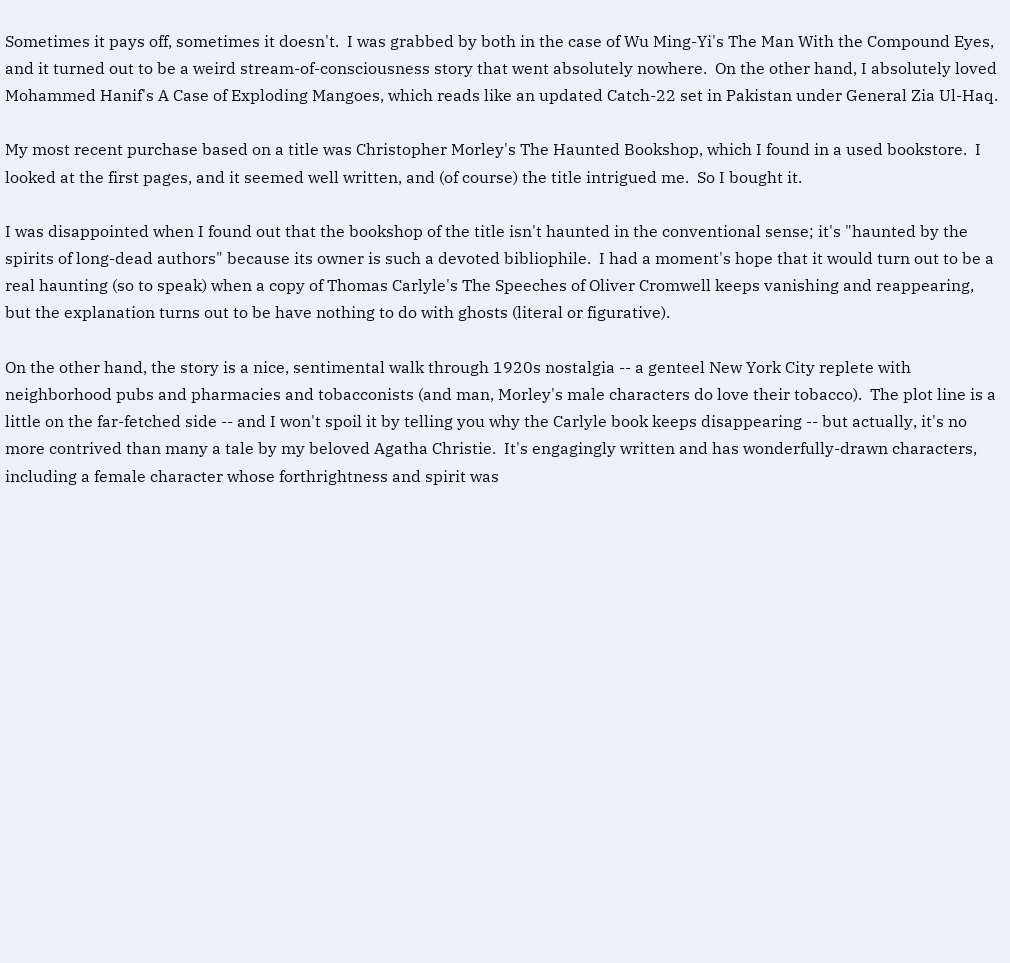Sometimes it pays off, sometimes it doesn't.  I was grabbed by both in the case of Wu Ming-Yi's The Man With the Compound Eyes, and it turned out to be a weird stream-of-consciousness story that went absolutely nowhere.  On the other hand, I absolutely loved Mohammed Hanif's A Case of Exploding Mangoes, which reads like an updated Catch-22 set in Pakistan under General Zia Ul-Haq.

My most recent purchase based on a title was Christopher Morley's The Haunted Bookshop, which I found in a used bookstore.  I looked at the first pages, and it seemed well written, and (of course) the title intrigued me.  So I bought it.

I was disappointed when I found out that the bookshop of the title isn't haunted in the conventional sense; it's "haunted by the spirits of long-dead authors" because its owner is such a devoted bibliophile.  I had a moment's hope that it would turn out to be a real haunting (so to speak) when a copy of Thomas Carlyle's The Speeches of Oliver Cromwell keeps vanishing and reappearing, but the explanation turns out to be have nothing to do with ghosts (literal or figurative).

On the other hand, the story is a nice, sentimental walk through 1920s nostalgia -- a genteel New York City replete with neighborhood pubs and pharmacies and tobacconists (and man, Morley's male characters do love their tobacco).  The plot line is a little on the far-fetched side -- and I won't spoil it by telling you why the Carlyle book keeps disappearing -- but actually, it's no more contrived than many a tale by my beloved Agatha Christie.  It's engagingly written and has wonderfully-drawn characters, including a female character whose forthrightness and spirit was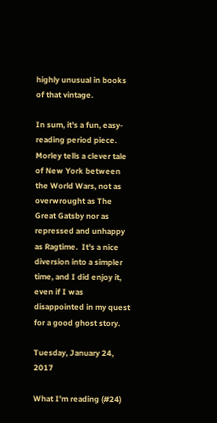highly unusual in books of that vintage.

In sum, it's a fun, easy-reading period piece.  Morley tells a clever tale of New York between the World Wars, not as overwrought as The Great Gatsby nor as repressed and unhappy as Ragtime.  It's a nice diversion into a simpler time, and I did enjoy it, even if I was disappointed in my quest for a good ghost story.

Tuesday, January 24, 2017

What I'm reading (#24)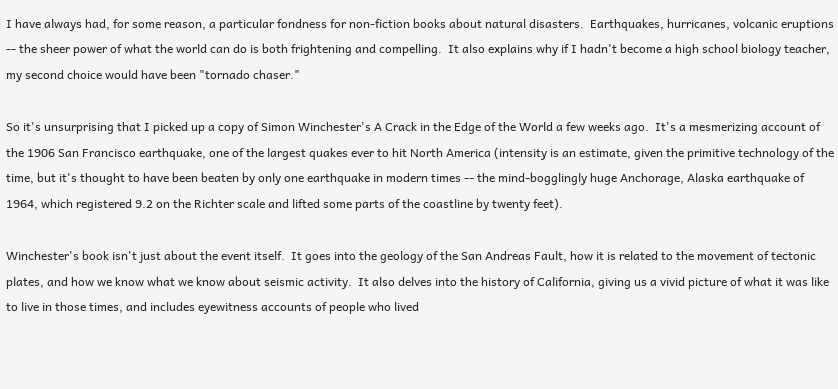I have always had, for some reason, a particular fondness for non-fiction books about natural disasters.  Earthquakes, hurricanes, volcanic eruptions -- the sheer power of what the world can do is both frightening and compelling.  It also explains why if I hadn't become a high school biology teacher, my second choice would have been "tornado chaser."

So it's unsurprising that I picked up a copy of Simon Winchester's A Crack in the Edge of the World a few weeks ago.  It's a mesmerizing account of the 1906 San Francisco earthquake, one of the largest quakes ever to hit North America (intensity is an estimate, given the primitive technology of the time, but it's thought to have been beaten by only one earthquake in modern times -- the mind-bogglingly huge Anchorage, Alaska earthquake of 1964, which registered 9.2 on the Richter scale and lifted some parts of the coastline by twenty feet).

Winchester's book isn't just about the event itself.  It goes into the geology of the San Andreas Fault, how it is related to the movement of tectonic plates, and how we know what we know about seismic activity.  It also delves into the history of California, giving us a vivid picture of what it was like to live in those times, and includes eyewitness accounts of people who lived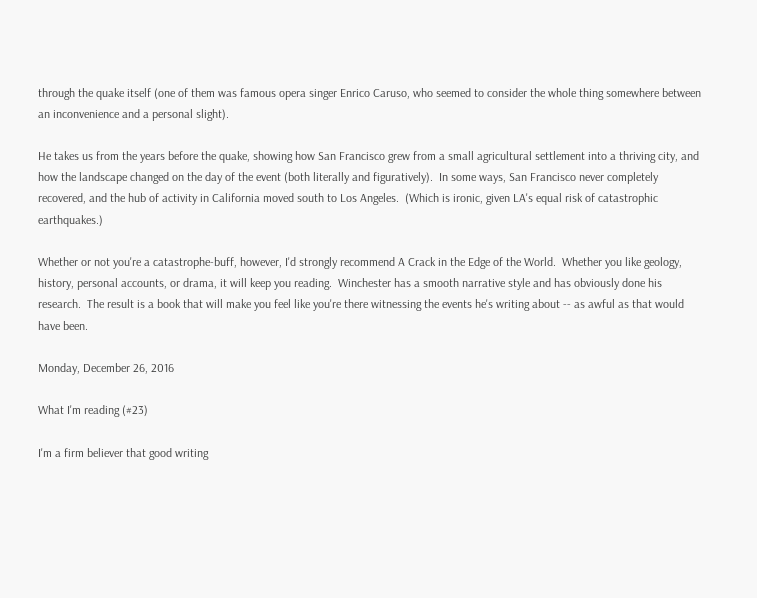through the quake itself (one of them was famous opera singer Enrico Caruso, who seemed to consider the whole thing somewhere between an inconvenience and a personal slight).

He takes us from the years before the quake, showing how San Francisco grew from a small agricultural settlement into a thriving city, and how the landscape changed on the day of the event (both literally and figuratively).  In some ways, San Francisco never completely recovered, and the hub of activity in California moved south to Los Angeles.  (Which is ironic, given LA's equal risk of catastrophic earthquakes.)

Whether or not you're a catastrophe-buff, however, I'd strongly recommend A Crack in the Edge of the World.  Whether you like geology, history, personal accounts, or drama, it will keep you reading.  Winchester has a smooth narrative style and has obviously done his research.  The result is a book that will make you feel like you're there witnessing the events he's writing about -- as awful as that would have been.

Monday, December 26, 2016

What I'm reading (#23)

I'm a firm believer that good writing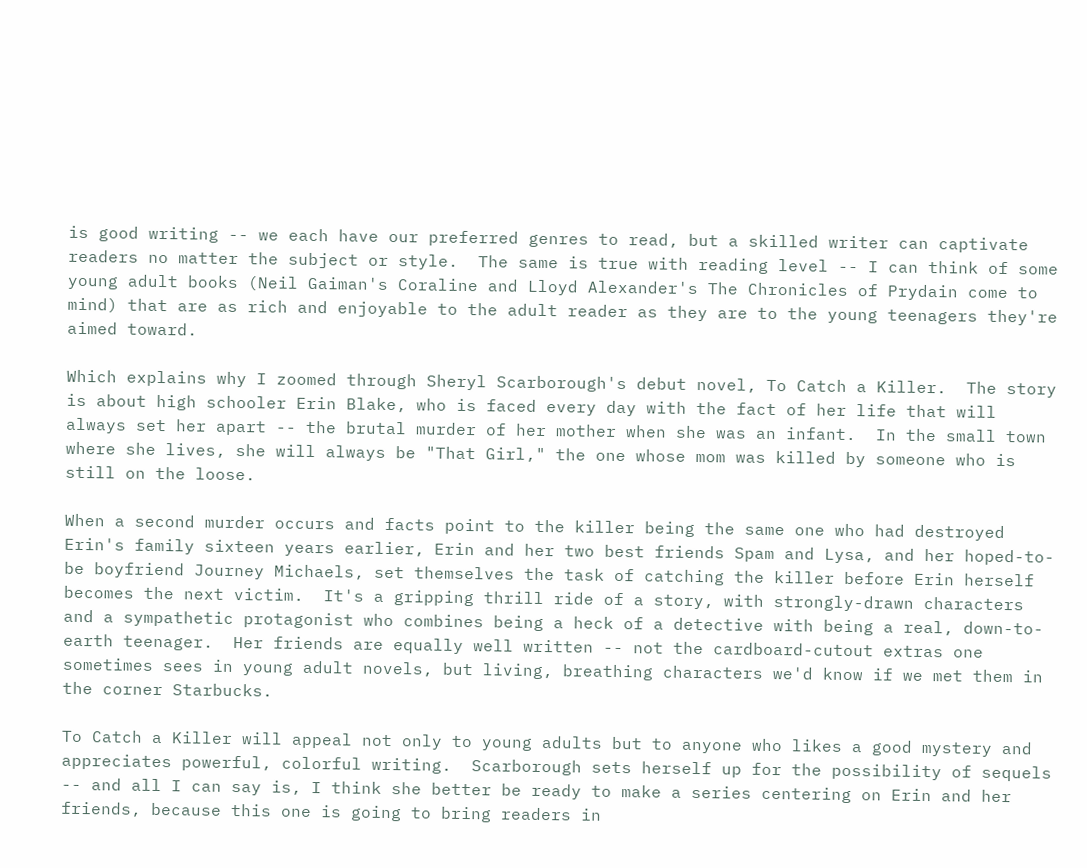is good writing -- we each have our preferred genres to read, but a skilled writer can captivate readers no matter the subject or style.  The same is true with reading level -- I can think of some young adult books (Neil Gaiman's Coraline and Lloyd Alexander's The Chronicles of Prydain come to mind) that are as rich and enjoyable to the adult reader as they are to the young teenagers they're aimed toward.

Which explains why I zoomed through Sheryl Scarborough's debut novel, To Catch a Killer.  The story is about high schooler Erin Blake, who is faced every day with the fact of her life that will always set her apart -- the brutal murder of her mother when she was an infant.  In the small town where she lives, she will always be "That Girl," the one whose mom was killed by someone who is still on the loose.

When a second murder occurs and facts point to the killer being the same one who had destroyed Erin's family sixteen years earlier, Erin and her two best friends Spam and Lysa, and her hoped-to-be boyfriend Journey Michaels, set themselves the task of catching the killer before Erin herself becomes the next victim.  It's a gripping thrill ride of a story, with strongly-drawn characters and a sympathetic protagonist who combines being a heck of a detective with being a real, down-to-earth teenager.  Her friends are equally well written -- not the cardboard-cutout extras one sometimes sees in young adult novels, but living, breathing characters we'd know if we met them in the corner Starbucks.

To Catch a Killer will appeal not only to young adults but to anyone who likes a good mystery and appreciates powerful, colorful writing.  Scarborough sets herself up for the possibility of sequels -- and all I can say is, I think she better be ready to make a series centering on Erin and her friends, because this one is going to bring readers in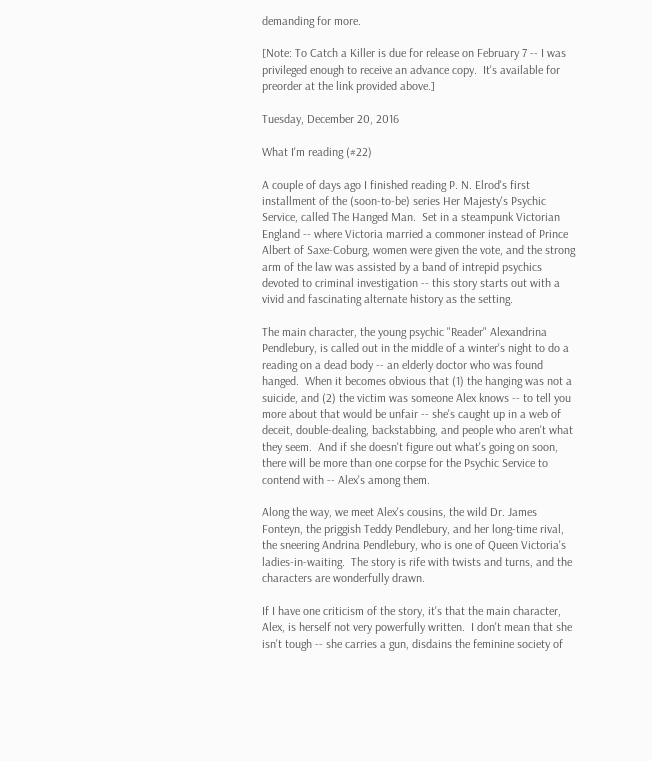demanding for more.

[Note: To Catch a Killer is due for release on February 7 -- I was privileged enough to receive an advance copy.  It's available for preorder at the link provided above.]

Tuesday, December 20, 2016

What I'm reading (#22)

A couple of days ago I finished reading P. N. Elrod's first installment of the (soon-to-be) series Her Majesty's Psychic Service, called The Hanged Man.  Set in a steampunk Victorian England -- where Victoria married a commoner instead of Prince Albert of Saxe-Coburg, women were given the vote, and the strong arm of the law was assisted by a band of intrepid psychics devoted to criminal investigation -- this story starts out with a vivid and fascinating alternate history as the setting.

The main character, the young psychic "Reader" Alexandrina Pendlebury, is called out in the middle of a winter's night to do a reading on a dead body -- an elderly doctor who was found hanged.  When it becomes obvious that (1) the hanging was not a suicide, and (2) the victim was someone Alex knows -- to tell you more about that would be unfair -- she's caught up in a web of deceit, double-dealing, backstabbing, and people who aren't what they seem.  And if she doesn't figure out what's going on soon, there will be more than one corpse for the Psychic Service to contend with -- Alex's among them.

Along the way, we meet Alex's cousins, the wild Dr. James Fonteyn, the priggish Teddy Pendlebury, and her long-time rival, the sneering Andrina Pendlebury, who is one of Queen Victoria's ladies-in-waiting.  The story is rife with twists and turns, and the characters are wonderfully drawn.

If I have one criticism of the story, it's that the main character, Alex, is herself not very powerfully written.  I don't mean that she isn't tough -- she carries a gun, disdains the feminine society of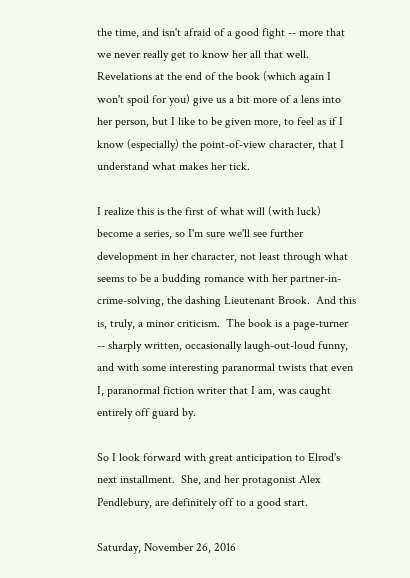the time, and isn't afraid of a good fight -- more that we never really get to know her all that well.  Revelations at the end of the book (which again I won't spoil for you) give us a bit more of a lens into her person, but I like to be given more, to feel as if I know (especially) the point-of-view character, that I understand what makes her tick.

I realize this is the first of what will (with luck) become a series, so I'm sure we'll see further development in her character, not least through what seems to be a budding romance with her partner-in-crime-solving, the dashing Lieutenant Brook.  And this is, truly, a minor criticism.  The book is a page-turner -- sharply written, occasionally laugh-out-loud funny, and with some interesting paranormal twists that even I, paranormal fiction writer that I am, was caught entirely off guard by.

So I look forward with great anticipation to Elrod's next installment.  She, and her protagonist Alex Pendlebury, are definitely off to a good start.

Saturday, November 26, 2016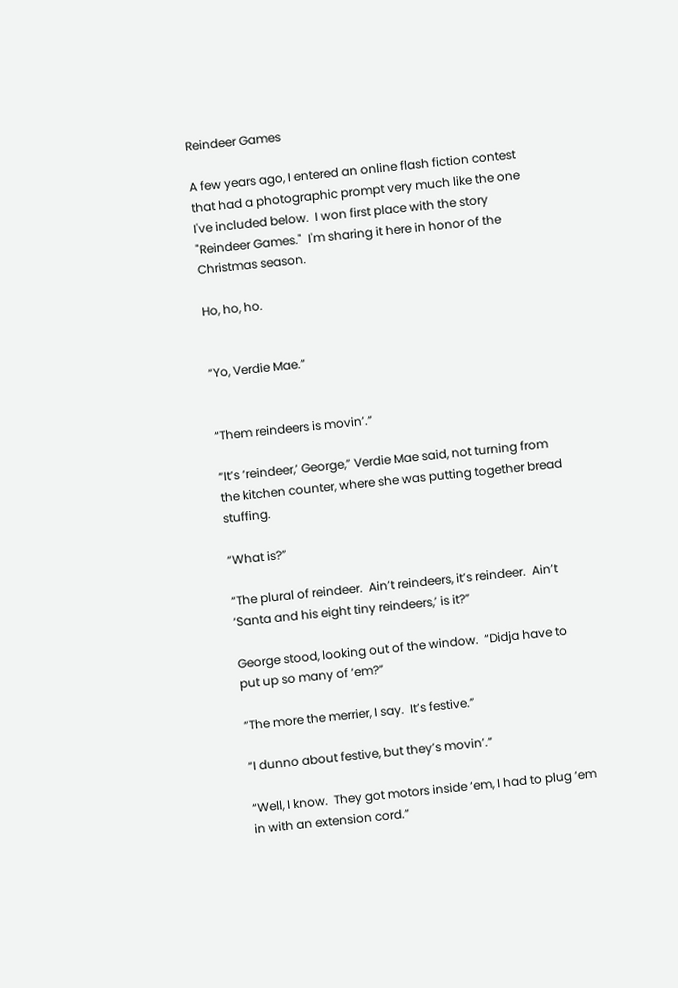Reindeer Games

A few years ago, I entered an online flash fiction contest that had a photographic prompt very much like the one I've included below.  I won first place with the story "Reindeer Games."  I'm sharing it here in honor of the Christmas season.

Ho, ho, ho.


“Yo, Verdie Mae.”


“Them reindeers is movin’.”

“It’s ‘reindeer,’ George,” Verdie Mae said, not turning from the kitchen counter, where she was putting together bread stuffing.

“What is?”

“The plural of reindeer.  Ain’t reindeers, it’s reindeer.  Ain’t ‘Santa and his eight tiny reindeers,’ is it?”

George stood, looking out of the window.  “Didja have to put up so many of ‘em?”

“The more the merrier, I say.  It’s festive.”

“I dunno about festive, but they’s movin’.”

“Well, I know.  They got motors inside ‘em, I had to plug ‘em in with an extension cord.”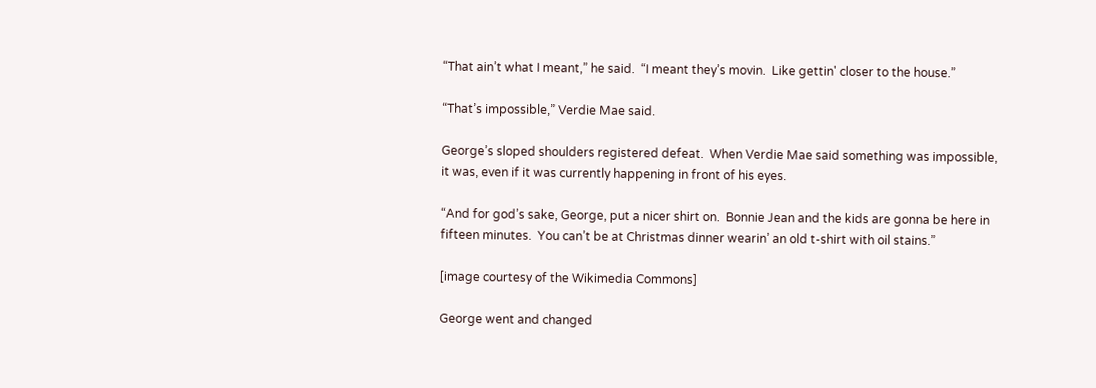“That ain’t what I meant,” he said.  “I meant they’s movin.  Like gettin' closer to the house.”

“That’s impossible,” Verdie Mae said.

George’s sloped shoulders registered defeat.  When Verdie Mae said something was impossible, it was, even if it was currently happening in front of his eyes.

“And for god’s sake, George, put a nicer shirt on.  Bonnie Jean and the kids are gonna be here in fifteen minutes.  You can’t be at Christmas dinner wearin’ an old t-shirt with oil stains.”

[image courtesy of the Wikimedia Commons]

George went and changed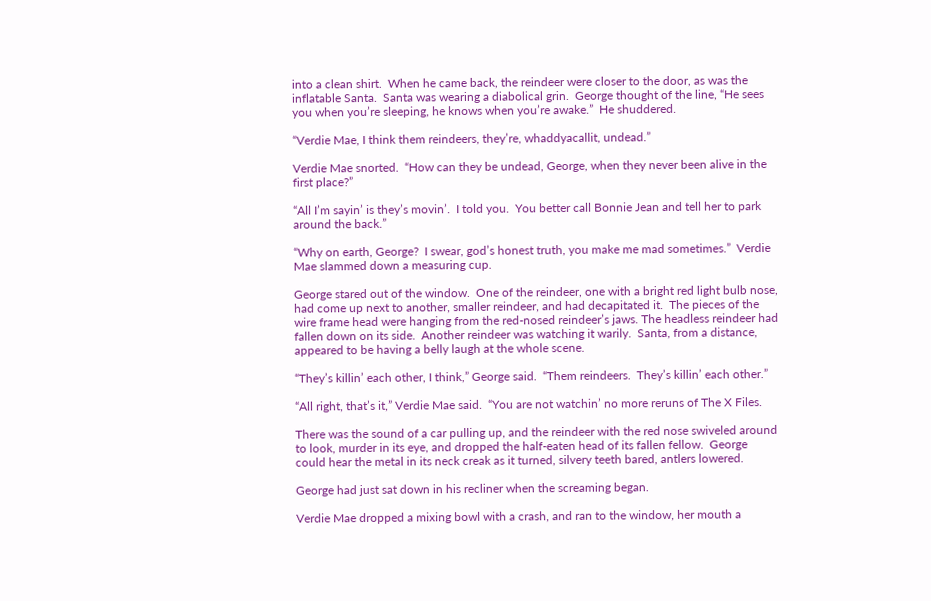into a clean shirt.  When he came back, the reindeer were closer to the door, as was the inflatable Santa.  Santa was wearing a diabolical grin.  George thought of the line, “He sees you when you’re sleeping, he knows when you’re awake.”  He shuddered.

“Verdie Mae, I think them reindeers, they’re, whaddyacallit, undead.”

Verdie Mae snorted.  “How can they be undead, George, when they never been alive in the first place?”

“All I’m sayin’ is they’s movin’.  I told you.  You better call Bonnie Jean and tell her to park around the back.”

“Why on earth, George?  I swear, god’s honest truth, you make me mad sometimes.”  Verdie Mae slammed down a measuring cup.

George stared out of the window.  One of the reindeer, one with a bright red light bulb nose, had come up next to another, smaller reindeer, and had decapitated it.  The pieces of the wire frame head were hanging from the red-nosed reindeer’s jaws. The headless reindeer had fallen down on its side.  Another reindeer was watching it warily.  Santa, from a distance, appeared to be having a belly laugh at the whole scene.

“They’s killin’ each other, I think,” George said.  “Them reindeers.  They’s killin’ each other.”

“All right, that’s it,” Verdie Mae said.  “You are not watchin’ no more reruns of The X Files.

There was the sound of a car pulling up, and the reindeer with the red nose swiveled around to look, murder in its eye, and dropped the half-eaten head of its fallen fellow.  George could hear the metal in its neck creak as it turned, silvery teeth bared, antlers lowered.

George had just sat down in his recliner when the screaming began.

Verdie Mae dropped a mixing bowl with a crash, and ran to the window, her mouth a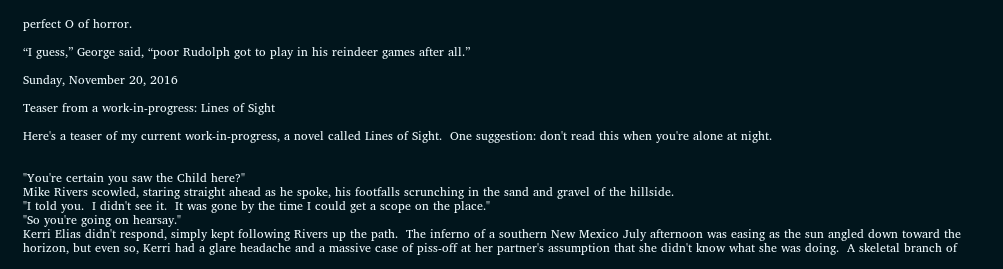perfect O of horror.

“I guess,” George said, “poor Rudolph got to play in his reindeer games after all.”

Sunday, November 20, 2016

Teaser from a work-in-progress: Lines of Sight

Here's a teaser of my current work-in-progress, a novel called Lines of Sight.  One suggestion: don't read this when you're alone at night.


"You're certain you saw the Child here?"
Mike Rivers scowled, staring straight ahead as he spoke, his footfalls scrunching in the sand and gravel of the hillside.
"I told you.  I didn't see it.  It was gone by the time I could get a scope on the place."
"So you're going on hearsay."
Kerri Elias didn't respond, simply kept following Rivers up the path.  The inferno of a southern New Mexico July afternoon was easing as the sun angled down toward the horizon, but even so, Kerri had a glare headache and a massive case of piss-off at her partner's assumption that she didn't know what she was doing.  A skeletal branch of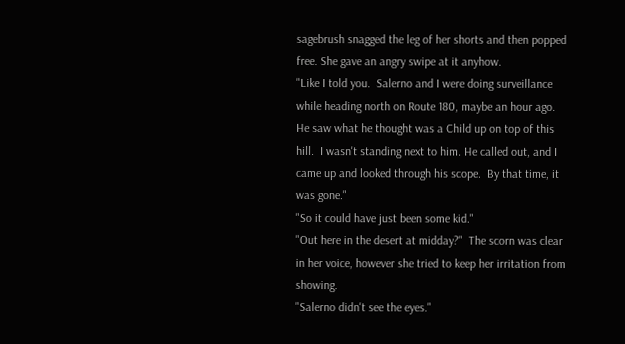sagebrush snagged the leg of her shorts and then popped free. She gave an angry swipe at it anyhow.
"Like I told you.  Salerno and I were doing surveillance while heading north on Route 180, maybe an hour ago.  He saw what he thought was a Child up on top of this hill.  I wasn't standing next to him. He called out, and I came up and looked through his scope.  By that time, it was gone."
"So it could have just been some kid."
"Out here in the desert at midday?"  The scorn was clear in her voice, however she tried to keep her irritation from showing.
"Salerno didn't see the eyes."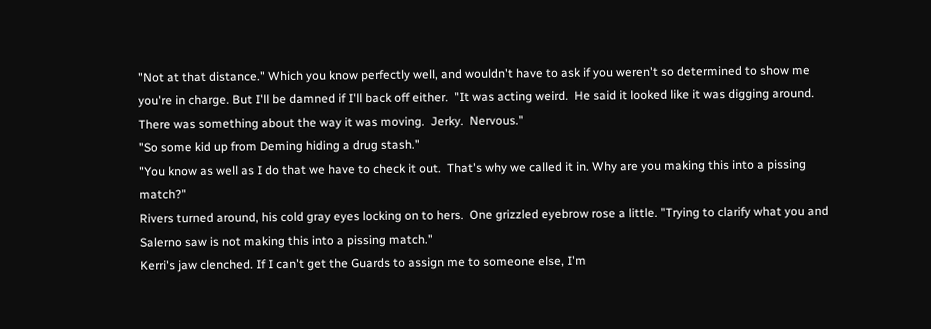"Not at that distance." Which you know perfectly well, and wouldn't have to ask if you weren't so determined to show me you're in charge. But I'll be damned if I'll back off either.  "It was acting weird.  He said it looked like it was digging around.  There was something about the way it was moving.  Jerky.  Nervous."
"So some kid up from Deming hiding a drug stash."
"You know as well as I do that we have to check it out.  That's why we called it in. Why are you making this into a pissing match?"
Rivers turned around, his cold gray eyes locking on to hers.  One grizzled eyebrow rose a little. "Trying to clarify what you and Salerno saw is not making this into a pissing match."
Kerri's jaw clenched. If I can't get the Guards to assign me to someone else, I'm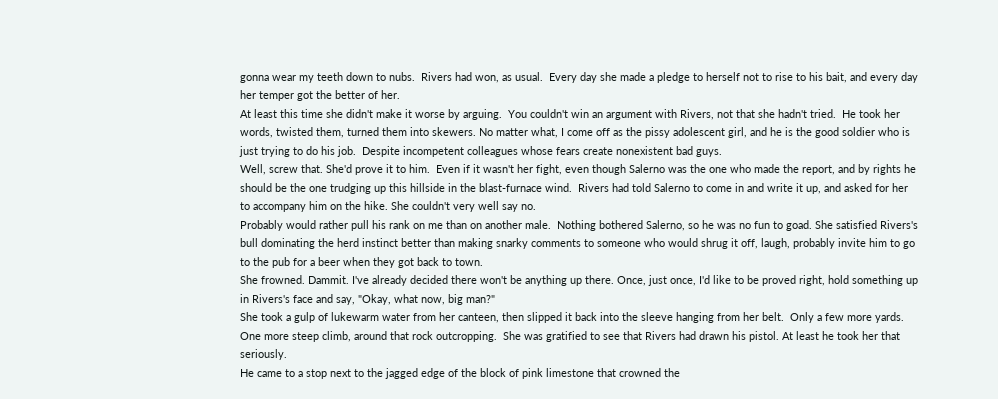gonna wear my teeth down to nubs.  Rivers had won, as usual.  Every day she made a pledge to herself not to rise to his bait, and every day her temper got the better of her.
At least this time she didn't make it worse by arguing.  You couldn't win an argument with Rivers, not that she hadn't tried.  He took her words, twisted them, turned them into skewers. No matter what, I come off as the pissy adolescent girl, and he is the good soldier who is just trying to do his job.  Despite incompetent colleagues whose fears create nonexistent bad guys.
Well, screw that. She'd prove it to him.  Even if it wasn't her fight, even though Salerno was the one who made the report, and by rights he should be the one trudging up this hillside in the blast-furnace wind.  Rivers had told Salerno to come in and write it up, and asked for her to accompany him on the hike. She couldn't very well say no.
Probably would rather pull his rank on me than on another male.  Nothing bothered Salerno, so he was no fun to goad. She satisfied Rivers's bull dominating the herd instinct better than making snarky comments to someone who would shrug it off, laugh, probably invite him to go to the pub for a beer when they got back to town.
She frowned. Dammit. I've already decided there won't be anything up there. Once, just once, I'd like to be proved right, hold something up in Rivers's face and say, "Okay, what now, big man?"
She took a gulp of lukewarm water from her canteen, then slipped it back into the sleeve hanging from her belt.  Only a few more yards.  One more steep climb, around that rock outcropping.  She was gratified to see that Rivers had drawn his pistol. At least he took her that seriously.
He came to a stop next to the jagged edge of the block of pink limestone that crowned the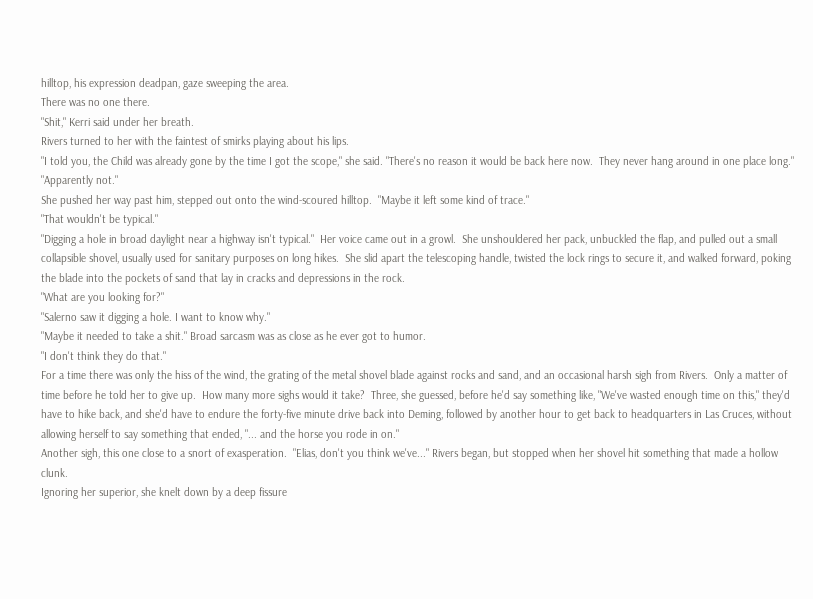hilltop, his expression deadpan, gaze sweeping the area.
There was no one there.
"Shit," Kerri said under her breath.
Rivers turned to her with the faintest of smirks playing about his lips.
"I told you, the Child was already gone by the time I got the scope," she said. "There's no reason it would be back here now.  They never hang around in one place long."
"Apparently not."
She pushed her way past him, stepped out onto the wind-scoured hilltop.  "Maybe it left some kind of trace."
"That wouldn't be typical."
"Digging a hole in broad daylight near a highway isn't typical."  Her voice came out in a growl.  She unshouldered her pack, unbuckled the flap, and pulled out a small collapsible shovel, usually used for sanitary purposes on long hikes.  She slid apart the telescoping handle, twisted the lock rings to secure it, and walked forward, poking the blade into the pockets of sand that lay in cracks and depressions in the rock.
"What are you looking for?"
"Salerno saw it digging a hole. I want to know why."
"Maybe it needed to take a shit." Broad sarcasm was as close as he ever got to humor.
"I don't think they do that."
For a time there was only the hiss of the wind, the grating of the metal shovel blade against rocks and sand, and an occasional harsh sigh from Rivers.  Only a matter of time before he told her to give up.  How many more sighs would it take?  Three, she guessed, before he'd say something like, "We've wasted enough time on this," they'd have to hike back, and she'd have to endure the forty-five minute drive back into Deming, followed by another hour to get back to headquarters in Las Cruces, without allowing herself to say something that ended, "... and the horse you rode in on."
Another sigh, this one close to a snort of exasperation.  "Elias, don't you think we've..." Rivers began, but stopped when her shovel hit something that made a hollow clunk.
Ignoring her superior, she knelt down by a deep fissure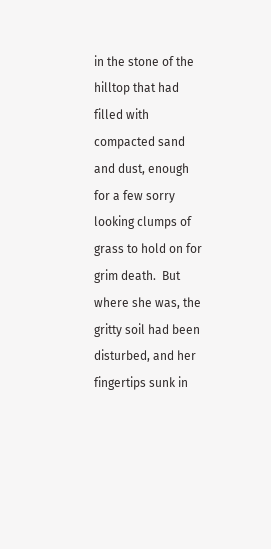in the stone of the hilltop that had filled with compacted sand and dust, enough for a few sorry looking clumps of grass to hold on for grim death.  But where she was, the gritty soil had been disturbed, and her fingertips sunk in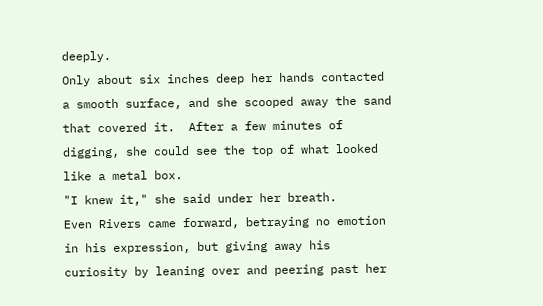deeply.
Only about six inches deep her hands contacted a smooth surface, and she scooped away the sand that covered it.  After a few minutes of digging, she could see the top of what looked like a metal box.
"I knew it," she said under her breath.
Even Rivers came forward, betraying no emotion in his expression, but giving away his curiosity by leaning over and peering past her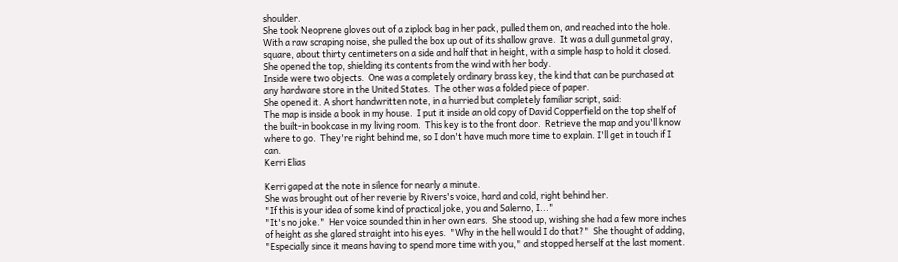shoulder.
She took Neoprene gloves out of a ziplock bag in her pack, pulled them on, and reached into the hole.  With a raw scraping noise, she pulled the box up out of its shallow grave.  It was a dull gunmetal gray, square, about thirty centimeters on a side and half that in height, with a simple hasp to hold it closed.
She opened the top, shielding its contents from the wind with her body.
Inside were two objects.  One was a completely ordinary brass key, the kind that can be purchased at any hardware store in the United States.  The other was a folded piece of paper.
She opened it. A short handwritten note, in a hurried but completely familiar script, said:
The map is inside a book in my house.  I put it inside an old copy of David Copperfield on the top shelf of the built-in bookcase in my living room.  This key is to the front door.  Retrieve the map and you'll know where to go.  They're right behind me, so I don't have much more time to explain. I'll get in touch if I can.
Kerri Elias

Kerri gaped at the note in silence for nearly a minute.
She was brought out of her reverie by Rivers's voice, hard and cold, right behind her.
"If this is your idea of some kind of practical joke, you and Salerno, I..."
"It's no joke."  Her voice sounded thin in her own ears.  She stood up, wishing she had a few more inches of height as she glared straight into his eyes.  "Why in the hell would I do that?"  She thought of adding, "Especially since it means having to spend more time with you," and stopped herself at the last moment.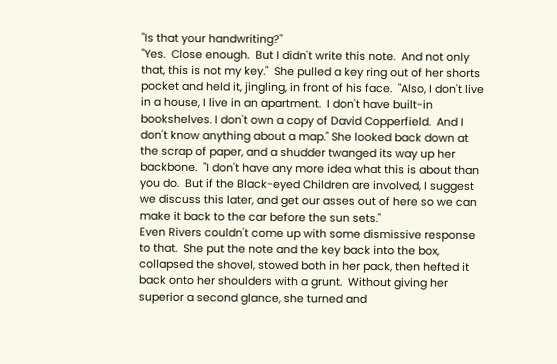"Is that your handwriting?"
"Yes.  Close enough.  But I didn't write this note.  And not only that, this is not my key."  She pulled a key ring out of her shorts pocket and held it, jingling, in front of his face.  "Also, I don't live in a house, I live in an apartment.  I don't have built-in bookshelves. I don't own a copy of David Copperfield.  And I don't know anything about a map." She looked back down at the scrap of paper, and a shudder twanged its way up her backbone.  "I don't have any more idea what this is about than you do.  But if the Black-eyed Children are involved, I suggest we discuss this later, and get our asses out of here so we can make it back to the car before the sun sets."
Even Rivers couldn't come up with some dismissive response to that.  She put the note and the key back into the box, collapsed the shovel, stowed both in her pack, then hefted it back onto her shoulders with a grunt.  Without giving her superior a second glance, she turned and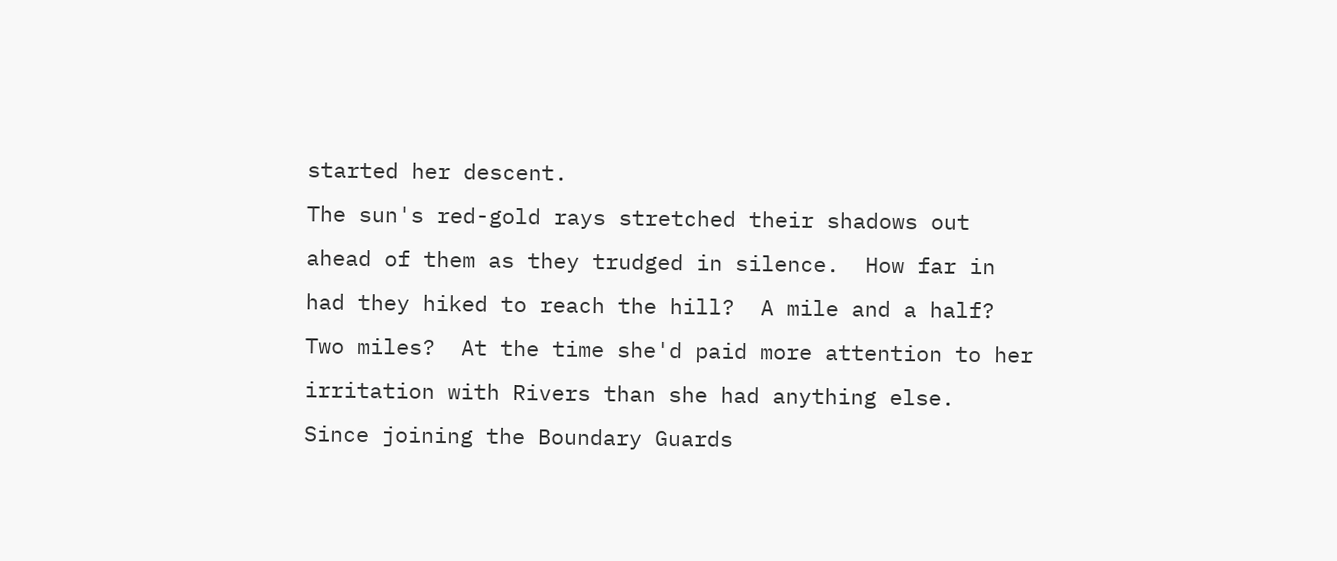started her descent.
The sun's red-gold rays stretched their shadows out ahead of them as they trudged in silence.  How far in had they hiked to reach the hill?  A mile and a half?  Two miles?  At the time she'd paid more attention to her irritation with Rivers than she had anything else.  Since joining the Boundary Guards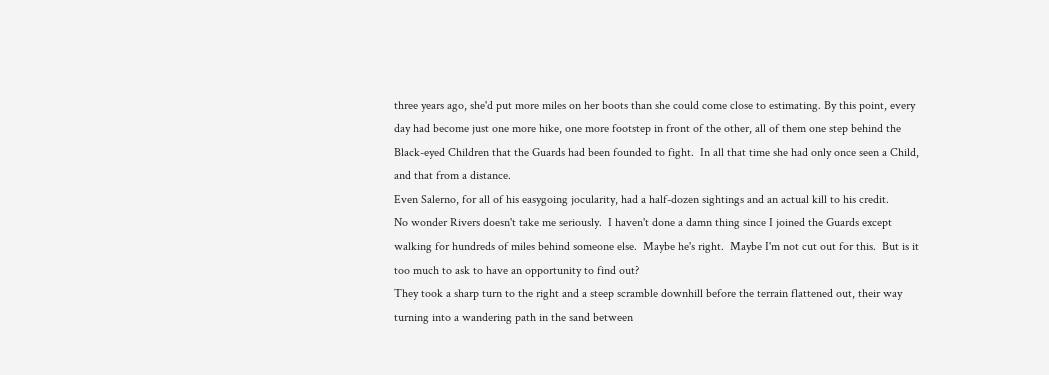three years ago, she'd put more miles on her boots than she could come close to estimating. By this point, every day had become just one more hike, one more footstep in front of the other, all of them one step behind the Black-eyed Children that the Guards had been founded to fight.  In all that time she had only once seen a Child, and that from a distance.
Even Salerno, for all of his easygoing jocularity, had a half-dozen sightings and an actual kill to his credit.
No wonder Rivers doesn't take me seriously.  I haven't done a damn thing since I joined the Guards except walking for hundreds of miles behind someone else.  Maybe he's right.  Maybe I'm not cut out for this.  But is it too much to ask to have an opportunity to find out?
They took a sharp turn to the right and a steep scramble downhill before the terrain flattened out, their way turning into a wandering path in the sand between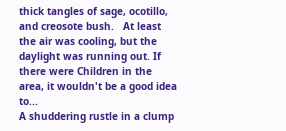thick tangles of sage, ocotillo, and creosote bush.   At least the air was cooling, but the daylight was running out. If there were Children in the area, it wouldn't be a good idea to...
A shuddering rustle in a clump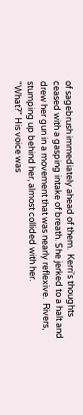of sagebrush immediately ahead of them.  Kerri's thoughts ceased with a gasping intake of breath. She jerked to a halt and drew her gun in a movement that was nearly reflexive.  Rivers, stumping up behind her, almost collided with her.
"What?" His voice was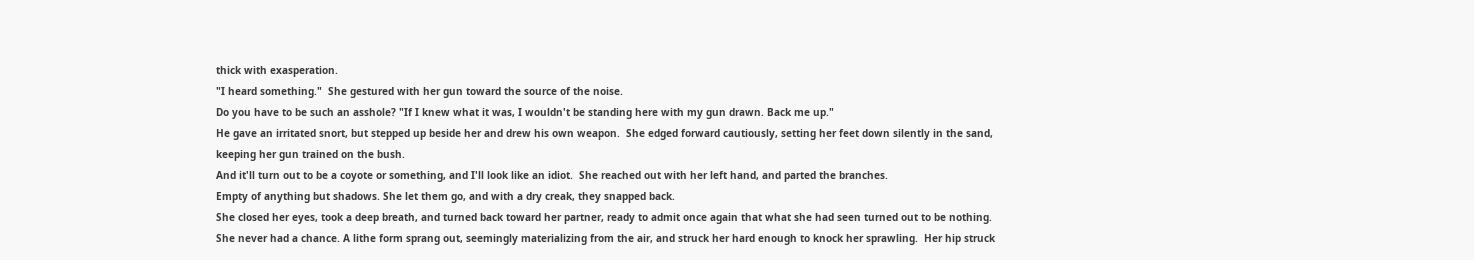thick with exasperation.
"I heard something."  She gestured with her gun toward the source of the noise.
Do you have to be such an asshole? "If I knew what it was, I wouldn't be standing here with my gun drawn. Back me up."
He gave an irritated snort, but stepped up beside her and drew his own weapon.  She edged forward cautiously, setting her feet down silently in the sand, keeping her gun trained on the bush.
And it'll turn out to be a coyote or something, and I'll look like an idiot.  She reached out with her left hand, and parted the branches.
Empty of anything but shadows. She let them go, and with a dry creak, they snapped back.
She closed her eyes, took a deep breath, and turned back toward her partner, ready to admit once again that what she had seen turned out to be nothing.
She never had a chance. A lithe form sprang out, seemingly materializing from the air, and struck her hard enough to knock her sprawling.  Her hip struck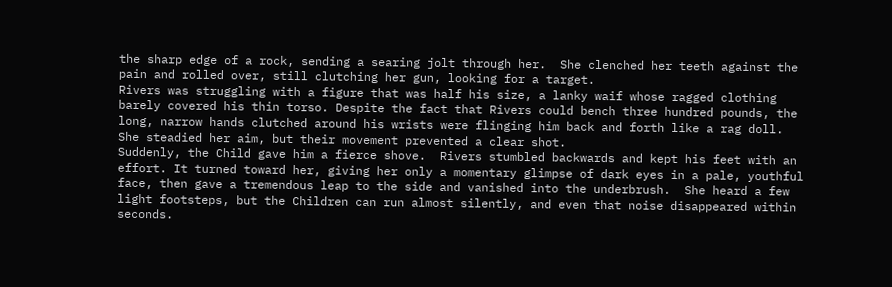the sharp edge of a rock, sending a searing jolt through her.  She clenched her teeth against the pain and rolled over, still clutching her gun, looking for a target.
Rivers was struggling with a figure that was half his size, a lanky waif whose ragged clothing barely covered his thin torso. Despite the fact that Rivers could bench three hundred pounds, the long, narrow hands clutched around his wrists were flinging him back and forth like a rag doll.  She steadied her aim, but their movement prevented a clear shot.
Suddenly, the Child gave him a fierce shove.  Rivers stumbled backwards and kept his feet with an effort. It turned toward her, giving her only a momentary glimpse of dark eyes in a pale, youthful face, then gave a tremendous leap to the side and vanished into the underbrush.  She heard a few light footsteps, but the Children can run almost silently, and even that noise disappeared within seconds.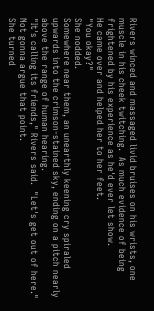Rivers winced and massaged livid bruises on his wrists, one muscle in his cheek twitching.  As much evidence of being frightened by his experience as he'd ever let show.
He came over and helped her to her feet.
"You okay?"
She nodded.
Somewhere near them, an unearthly keening cry spiraled upwards into the crimson-stained sky, ending on a pitch nearly above the range of human hearing.
"It's calling its friends," Rivers said.  "Let's get out of here."
Not gonna argue that point.
She turned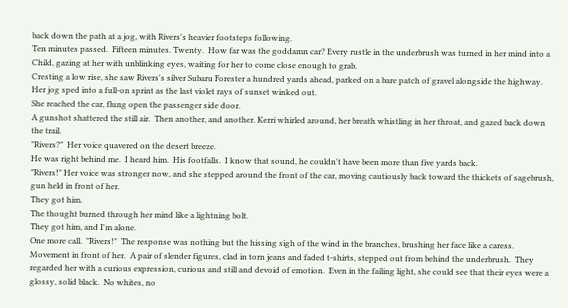back down the path at a jog, with Rivers's heavier footsteps following.
Ten minutes passed.  Fifteen minutes. Twenty.  How far was the goddamn car? Every rustle in the underbrush was turned in her mind into a Child, gazing at her with unblinking eyes, waiting for her to come close enough to grab.
Cresting a low rise, she saw Rivers's silver Subaru Forester a hundred yards ahead, parked on a bare patch of gravel alongside the highway.  Her jog sped into a full-on sprint as the last violet rays of sunset winked out.
She reached the car, flung open the passenger side door.
A gunshot shattered the still air.  Then another, and another. Kerri whirled around, her breath whistling in her throat, and gazed back down the trail.
"Rivers?"  Her voice quavered on the desert breeze.
He was right behind me.  I heard him.  His footfalls.  I know that sound, he couldn't have been more than five yards back.
"Rivers!" Her voice was stronger now, and she stepped around the front of the car, moving cautiously back toward the thickets of sagebrush, gun held in front of her.
They got him.
The thought burned through her mind like a lightning bolt.
They got him, and I'm alone.
One more call.  "Rivers!"  The response was nothing but the hissing sigh of the wind in the branches, brushing her face like a caress.
Movement in front of her.  A pair of slender figures, clad in torn jeans and faded t-shirts, stepped out from behind the underbrush.  They regarded her with a curious expression, curious and still and devoid of emotion.  Even in the failing light, she could see that their eyes were a glossy, solid black.  No whites, no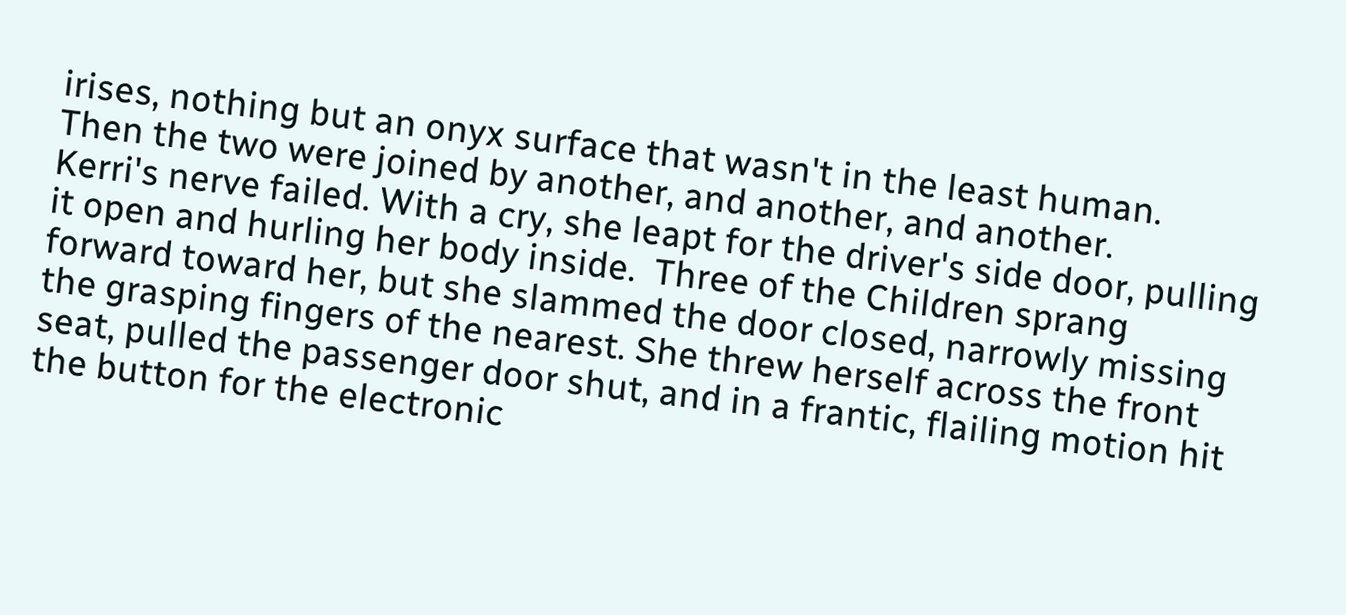irises, nothing but an onyx surface that wasn't in the least human.
Then the two were joined by another, and another, and another.
Kerri's nerve failed. With a cry, she leapt for the driver's side door, pulling it open and hurling her body inside.  Three of the Children sprang forward toward her, but she slammed the door closed, narrowly missing the grasping fingers of the nearest. She threw herself across the front seat, pulled the passenger door shut, and in a frantic, flailing motion hit the button for the electronic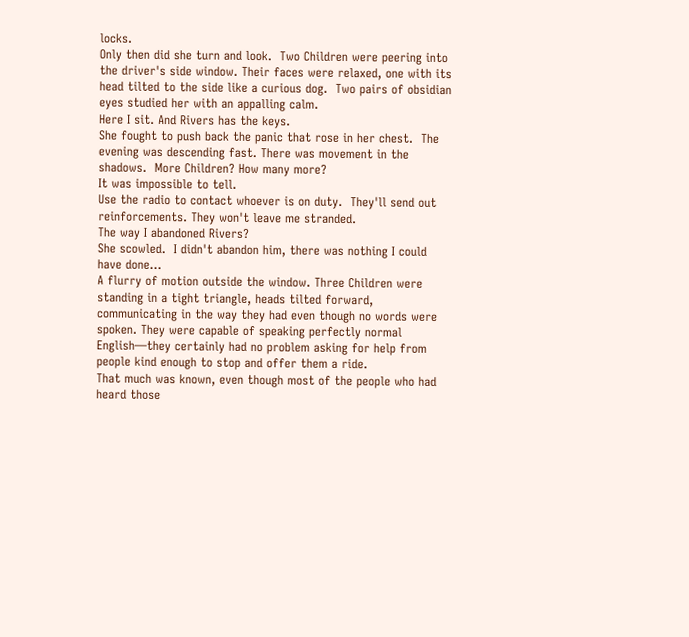locks.
Only then did she turn and look.  Two Children were peering into the driver's side window. Their faces were relaxed, one with its head tilted to the side like a curious dog.  Two pairs of obsidian eyes studied her with an appalling calm.
Here I sit. And Rivers has the keys.
She fought to push back the panic that rose in her chest.  The evening was descending fast. There was movement in the shadows.  More Children? How many more?
It was impossible to tell.
Use the radio to contact whoever is on duty.  They'll send out reinforcements. They won't leave me stranded.
The way I abandoned Rivers?
She scowled.  I didn't abandon him, there was nothing I could have done...
A flurry of motion outside the window. Three Children were standing in a tight triangle, heads tilted forward, communicating in the way they had even though no words were spoken. They were capable of speaking perfectly normal English—they certainly had no problem asking for help from people kind enough to stop and offer them a ride.
That much was known, even though most of the people who had heard those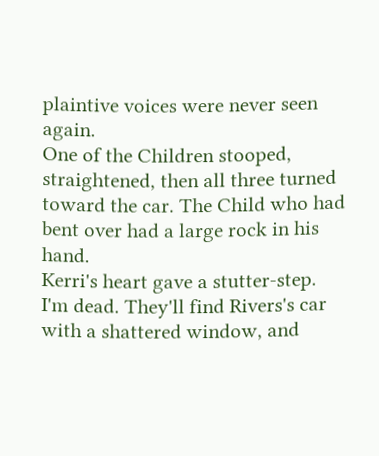plaintive voices were never seen again.
One of the Children stooped, straightened, then all three turned toward the car. The Child who had bent over had a large rock in his hand.
Kerri's heart gave a stutter-step.
I'm dead. They'll find Rivers's car with a shattered window, and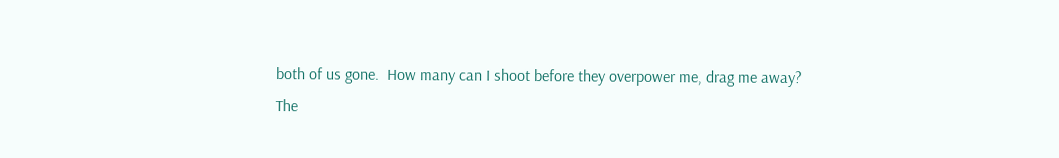both of us gone.  How many can I shoot before they overpower me, drag me away?
The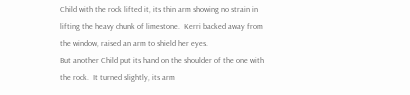Child with the rock lifted it, its thin arm showing no strain in lifting the heavy chunk of limestone.  Kerri backed away from the window, raised an arm to shield her eyes.
But another Child put its hand on the shoulder of the one with the rock.  It turned slightly, its arm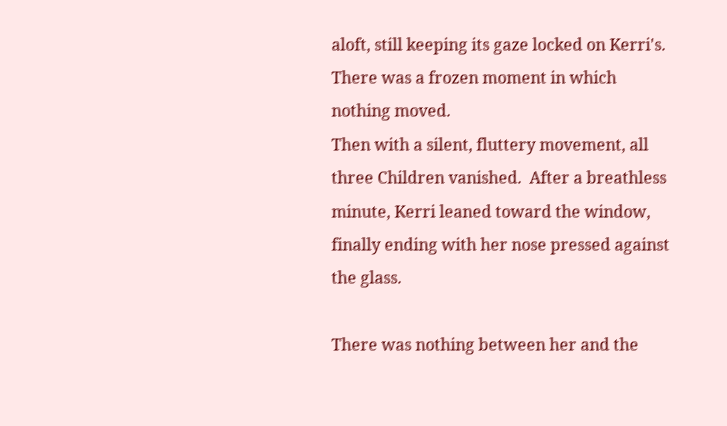aloft, still keeping its gaze locked on Kerri's.  There was a frozen moment in which nothing moved.
Then with a silent, fluttery movement, all three Children vanished.  After a breathless minute, Kerri leaned toward the window, finally ending with her nose pressed against the glass.

There was nothing between her and the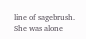line of sagebrush.  She was alone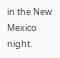in the New Mexico night.